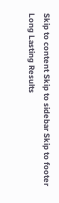Skip to content Skip to sidebar Skip to footer
Long Lasting Results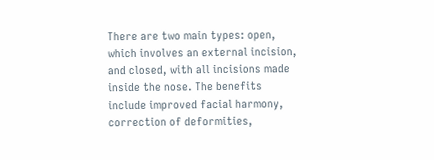There are two main types: open, which involves an external incision, and closed, with all incisions made inside the nose. The benefits include improved facial harmony, correction of deformities,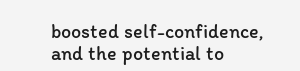boosted self-confidence, and the potential to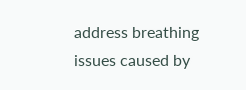address breathing issues caused by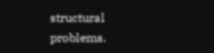structural problems.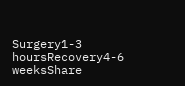Surgery1-3 hoursRecovery4-6 weeksShare